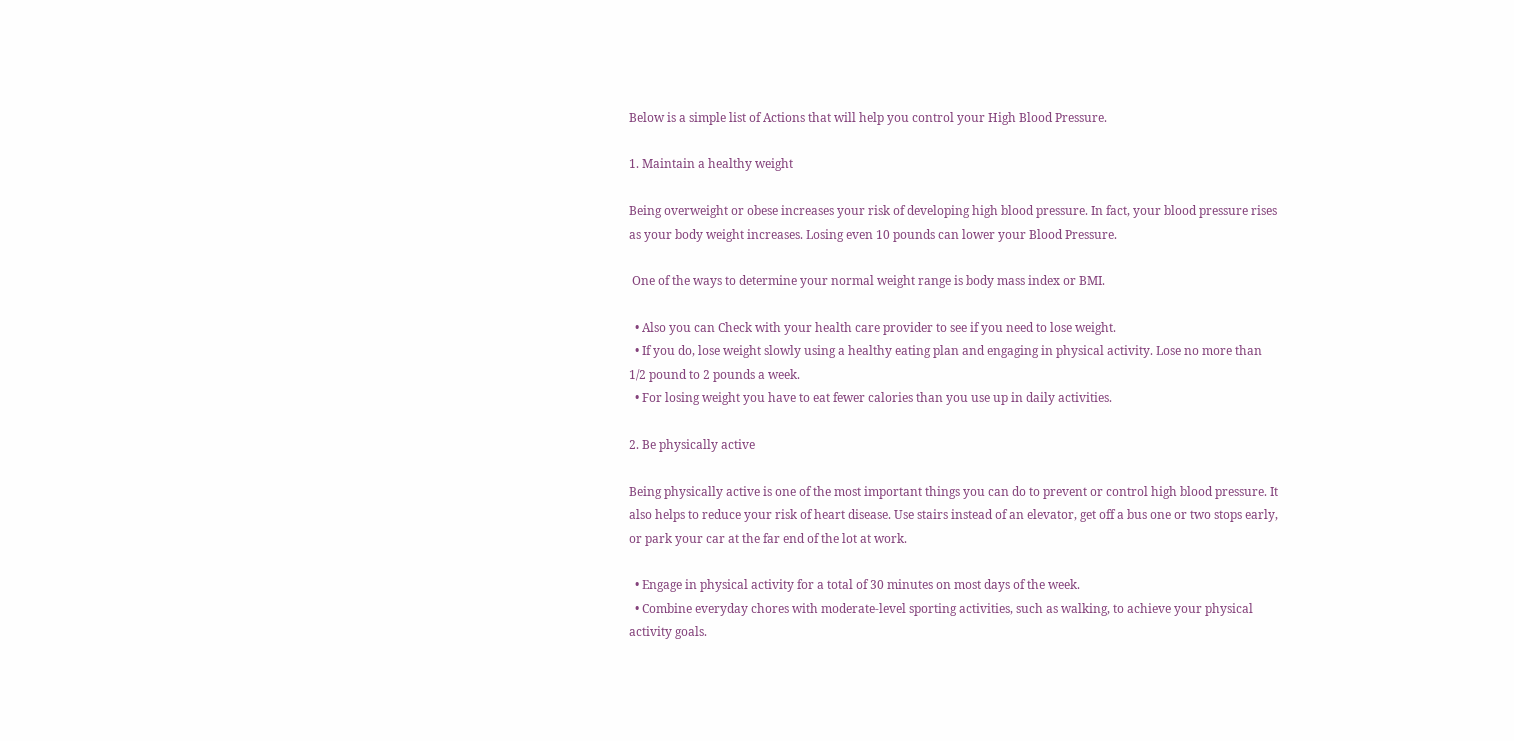Below is a simple list of Actions that will help you control your High Blood Pressure.

1. Maintain a healthy weight

Being overweight or obese increases your risk of developing high blood pressure. In fact, your blood pressure rises as your body weight increases. Losing even 10 pounds can lower your Blood Pressure.

 One of the ways to determine your normal weight range is body mass index or BMI.

  • Also you can Check with your health care provider to see if you need to lose weight.
  • If you do, lose weight slowly using a healthy eating plan and engaging in physical activity. Lose no more than 1/2 pound to 2 pounds a week.
  • For losing weight you have to eat fewer calories than you use up in daily activities.

2. Be physically active

Being physically active is one of the most important things you can do to prevent or control high blood pressure. It also helps to reduce your risk of heart disease. Use stairs instead of an elevator, get off a bus one or two stops early, or park your car at the far end of the lot at work.

  • Engage in physical activity for a total of 30 minutes on most days of the week.
  • Combine everyday chores with moderate-level sporting activities, such as walking, to achieve your physical activity goals.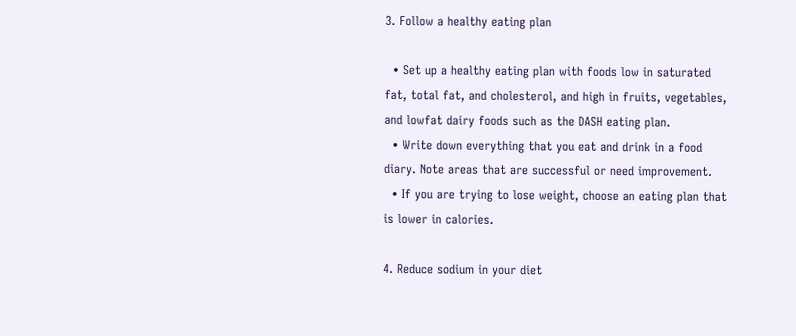3. Follow a healthy eating plan

  • Set up a healthy eating plan with foods low in saturated fat, total fat, and cholesterol, and high in fruits, vegetables, and lowfat dairy foods such as the DASH eating plan.
  • Write down everything that you eat and drink in a food diary. Note areas that are successful or need improvement.
  • If you are trying to lose weight, choose an eating plan that is lower in calories.

4. Reduce sodium in your diet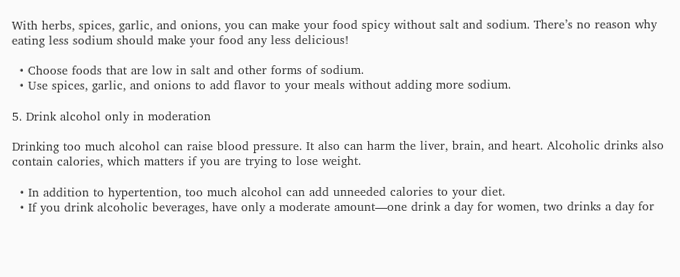With herbs, spices, garlic, and onions, you can make your food spicy without salt and sodium. There’s no reason why eating less sodium should make your food any less delicious!

  • Choose foods that are low in salt and other forms of sodium.
  • Use spices, garlic, and onions to add flavor to your meals without adding more sodium.

5. Drink alcohol only in moderation

Drinking too much alcohol can raise blood pressure. It also can harm the liver, brain, and heart. Alcoholic drinks also contain calories, which matters if you are trying to lose weight.

  • In addition to hypertention, too much alcohol can add unneeded calories to your diet.
  • If you drink alcoholic beverages, have only a moderate amount—one drink a day for women, two drinks a day for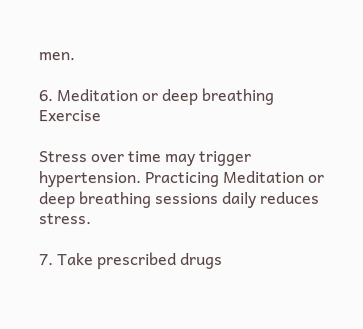men.

6. Meditation or deep breathing Exercise

Stress over time may trigger hypertension. Practicing Meditation or deep breathing sessions daily reduces stress.

7. Take prescribed drugs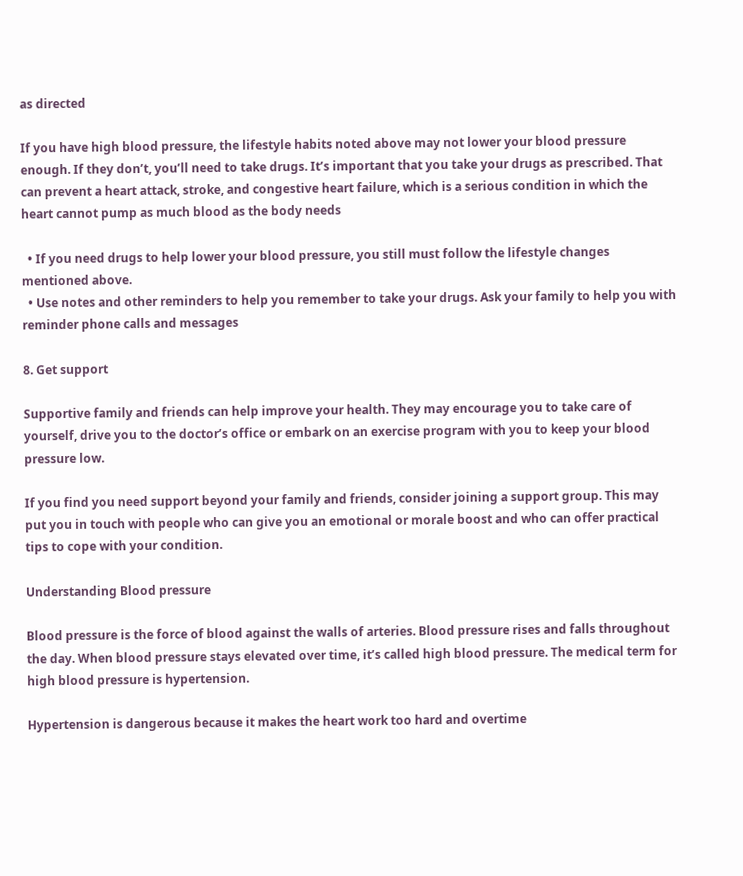as directed

If you have high blood pressure, the lifestyle habits noted above may not lower your blood pressure enough. If they don’t, you’ll need to take drugs. It’s important that you take your drugs as prescribed. That can prevent a heart attack, stroke, and congestive heart failure, which is a serious condition in which the heart cannot pump as much blood as the body needs

  • If you need drugs to help lower your blood pressure, you still must follow the lifestyle changes mentioned above.
  • Use notes and other reminders to help you remember to take your drugs. Ask your family to help you with reminder phone calls and messages

8. Get support

Supportive family and friends can help improve your health. They may encourage you to take care of yourself, drive you to the doctor’s office or embark on an exercise program with you to keep your blood pressure low.

If you find you need support beyond your family and friends, consider joining a support group. This may put you in touch with people who can give you an emotional or morale boost and who can offer practical tips to cope with your condition.

Understanding Blood pressure

Blood pressure is the force of blood against the walls of arteries. Blood pressure rises and falls throughout the day. When blood pressure stays elevated over time, it’s called high blood pressure. The medical term for high blood pressure is hypertension.

Hypertension is dangerous because it makes the heart work too hard and overtime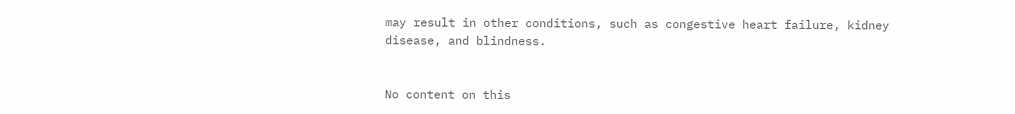may result in other conditions, such as congestive heart failure, kidney disease, and blindness.


No content on this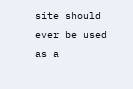site should ever be used as a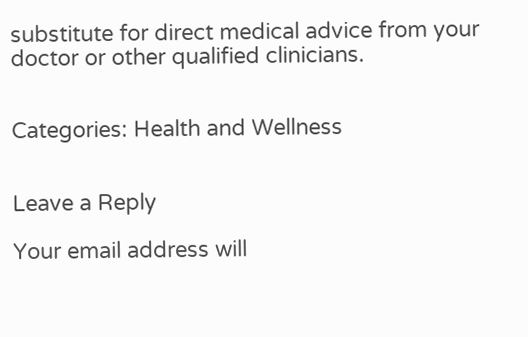substitute for direct medical advice from your doctor or other qualified clinicians.


Categories: Health and Wellness


Leave a Reply

Your email address will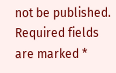not be published. Required fields are marked *